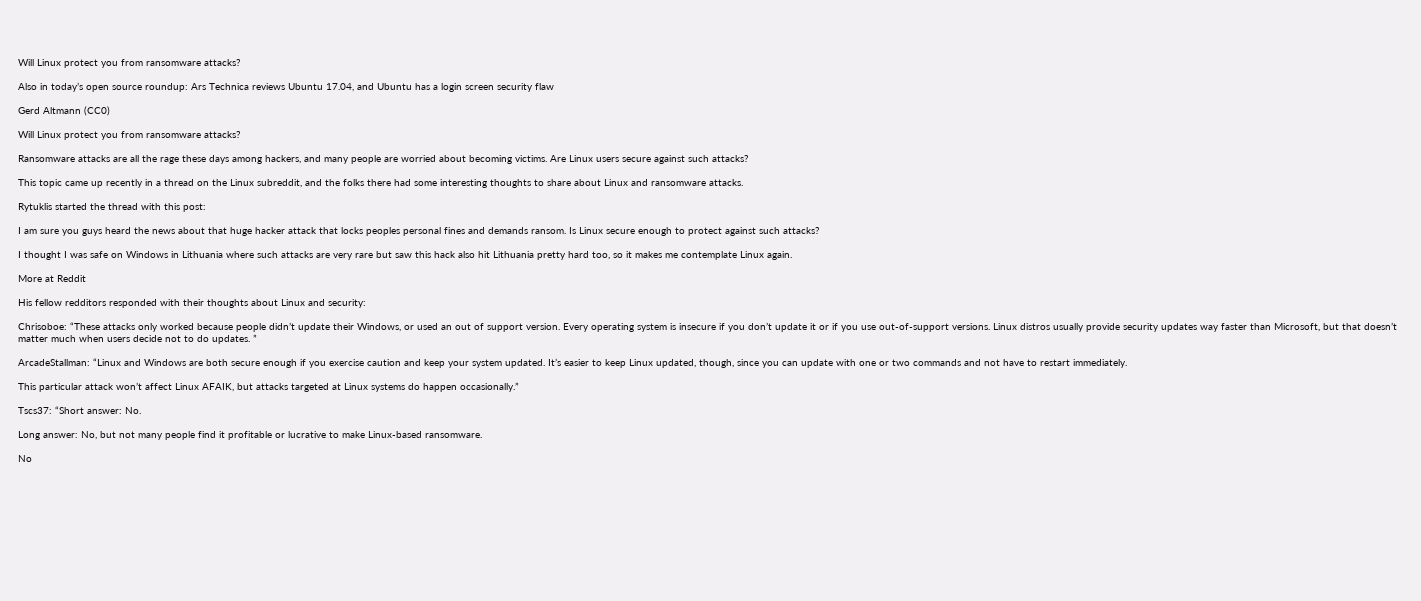Will Linux protect you from ransomware attacks?

Also in today’s open source roundup: Ars Technica reviews Ubuntu 17.04, and Ubuntu has a login screen security flaw

Gerd Altmann (CC0)

Will Linux protect you from ransomware attacks?

Ransomware attacks are all the rage these days among hackers, and many people are worried about becoming victims. Are Linux users secure against such attacks?

This topic came up recently in a thread on the Linux subreddit, and the folks there had some interesting thoughts to share about Linux and ransomware attacks.

Rytuklis started the thread with this post:

I am sure you guys heard the news about that huge hacker attack that locks peoples personal fines and demands ransom. Is Linux secure enough to protect against such attacks?

I thought I was safe on Windows in Lithuania where such attacks are very rare but saw this hack also hit Lithuania pretty hard too, so it makes me contemplate Linux again.

More at Reddit

His fellow redditors responded with their thoughts about Linux and security:

Chrisoboe: “These attacks only worked because people didn’t update their Windows, or used an out of support version. Every operating system is insecure if you don’t update it or if you use out-of-support versions. Linux distros usually provide security updates way faster than Microsoft, but that doesn’t matter much when users decide not to do updates. ”

ArcadeStallman: “Linux and Windows are both secure enough if you exercise caution and keep your system updated. It’s easier to keep Linux updated, though, since you can update with one or two commands and not have to restart immediately.

This particular attack won’t affect Linux AFAIK, but attacks targeted at Linux systems do happen occasionally.”

Tscs37: “Short answer: No.

Long answer: No, but not many people find it profitable or lucrative to make Linux-based ransomware.

No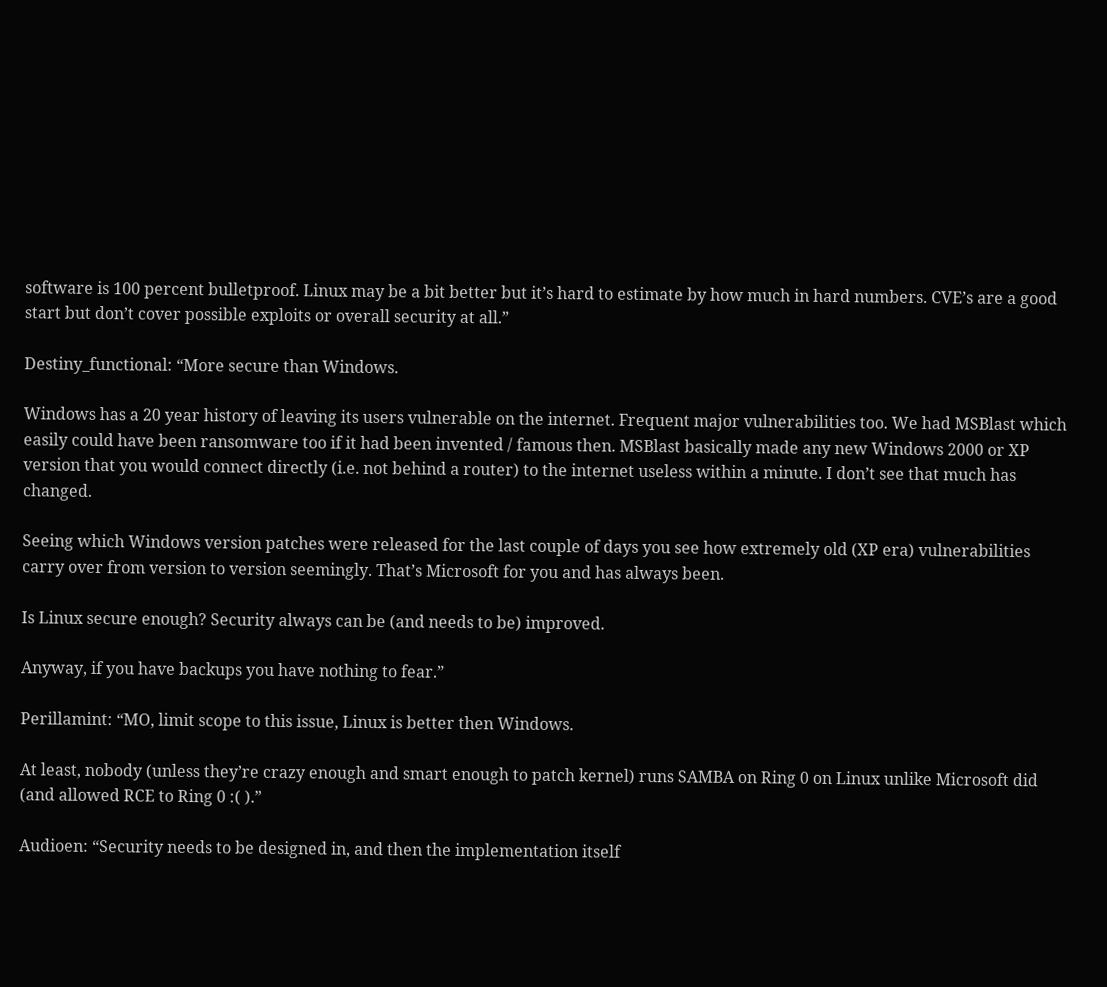software is 100 percent bulletproof. Linux may be a bit better but it’s hard to estimate by how much in hard numbers. CVE’s are a good start but don’t cover possible exploits or overall security at all.”

Destiny_functional: “More secure than Windows.

Windows has a 20 year history of leaving its users vulnerable on the internet. Frequent major vulnerabilities too. We had MSBlast which easily could have been ransomware too if it had been invented / famous then. MSBlast basically made any new Windows 2000 or XP version that you would connect directly (i.e. not behind a router) to the internet useless within a minute. I don’t see that much has changed.

Seeing which Windows version patches were released for the last couple of days you see how extremely old (XP era) vulnerabilities carry over from version to version seemingly. That’s Microsoft for you and has always been.

Is Linux secure enough? Security always can be (and needs to be) improved.

Anyway, if you have backups you have nothing to fear.”

Perillamint: “MO, limit scope to this issue, Linux is better then Windows.

At least, nobody (unless they’re crazy enough and smart enough to patch kernel) runs SAMBA on Ring 0 on Linux unlike Microsoft did (and allowed RCE to Ring 0 :( ).”

Audioen: “Security needs to be designed in, and then the implementation itself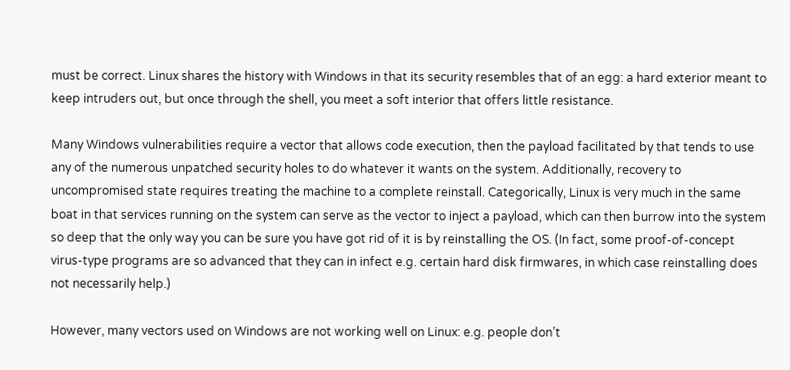must be correct. Linux shares the history with Windows in that its security resembles that of an egg: a hard exterior meant to keep intruders out, but once through the shell, you meet a soft interior that offers little resistance.

Many Windows vulnerabilities require a vector that allows code execution, then the payload facilitated by that tends to use any of the numerous unpatched security holes to do whatever it wants on the system. Additionally, recovery to uncompromised state requires treating the machine to a complete reinstall. Categorically, Linux is very much in the same boat in that services running on the system can serve as the vector to inject a payload, which can then burrow into the system so deep that the only way you can be sure you have got rid of it is by reinstalling the OS. (In fact, some proof-of-concept virus-type programs are so advanced that they can in infect e.g. certain hard disk firmwares, in which case reinstalling does not necessarily help.)

However, many vectors used on Windows are not working well on Linux: e.g. people don’t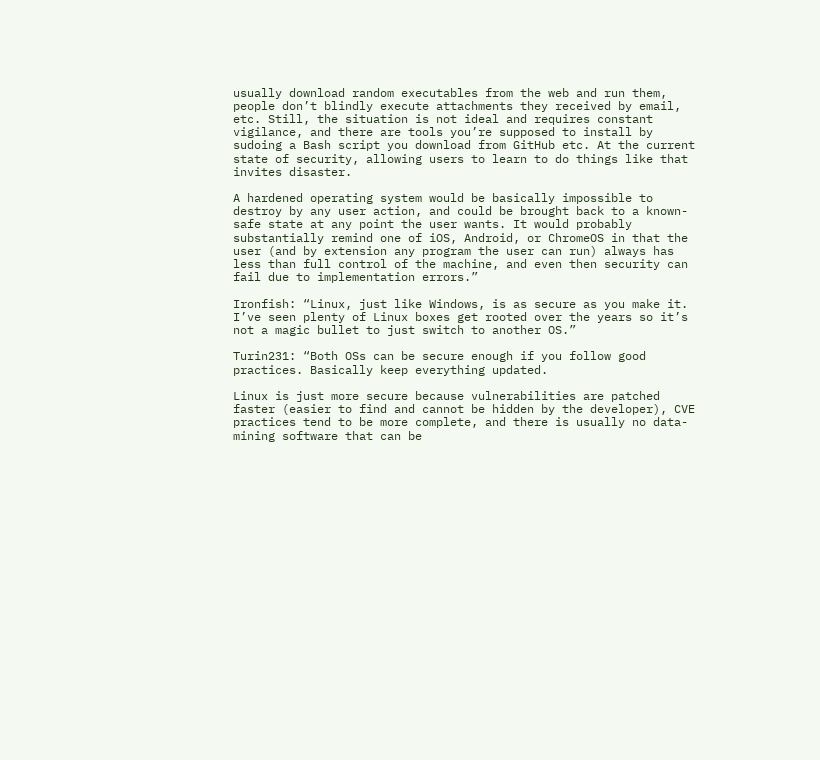usually download random executables from the web and run them, people don’t blindly execute attachments they received by email, etc. Still, the situation is not ideal and requires constant vigilance, and there are tools you’re supposed to install by sudoing a Bash script you download from GitHub etc. At the current state of security, allowing users to learn to do things like that invites disaster.

A hardened operating system would be basically impossible to destroy by any user action, and could be brought back to a known-safe state at any point the user wants. It would probably substantially remind one of iOS, Android, or ChromeOS in that the user (and by extension any program the user can run) always has less than full control of the machine, and even then security can fail due to implementation errors.”

Ironfish: “Linux, just like Windows, is as secure as you make it. I’ve seen plenty of Linux boxes get rooted over the years so it’s not a magic bullet to just switch to another OS.”

Turin231: “Both OSs can be secure enough if you follow good practices. Basically keep everything updated.

Linux is just more secure because vulnerabilities are patched faster (easier to find and cannot be hidden by the developer), CVE practices tend to be more complete, and there is usually no data-mining software that can be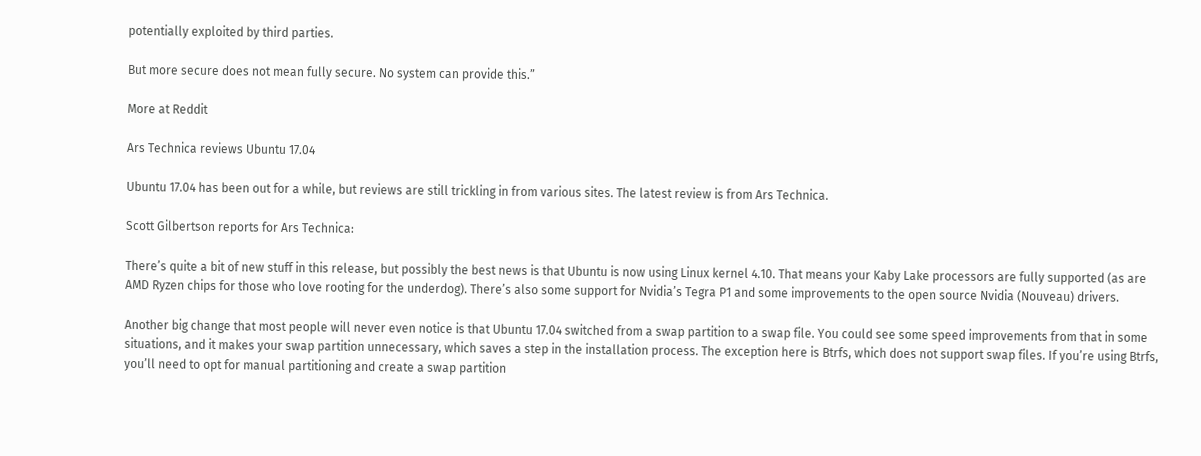potentially exploited by third parties.

But more secure does not mean fully secure. No system can provide this.”

More at Reddit

Ars Technica reviews Ubuntu 17.04

Ubuntu 17.04 has been out for a while, but reviews are still trickling in from various sites. The latest review is from Ars Technica.

Scott Gilbertson reports for Ars Technica:

There’s quite a bit of new stuff in this release, but possibly the best news is that Ubuntu is now using Linux kernel 4.10. That means your Kaby Lake processors are fully supported (as are AMD Ryzen chips for those who love rooting for the underdog). There’s also some support for Nvidia’s Tegra P1 and some improvements to the open source Nvidia (Nouveau) drivers.

Another big change that most people will never even notice is that Ubuntu 17.04 switched from a swap partition to a swap file. You could see some speed improvements from that in some situations, and it makes your swap partition unnecessary, which saves a step in the installation process. The exception here is Btrfs, which does not support swap files. If you’re using Btrfs, you’ll need to opt for manual partitioning and create a swap partition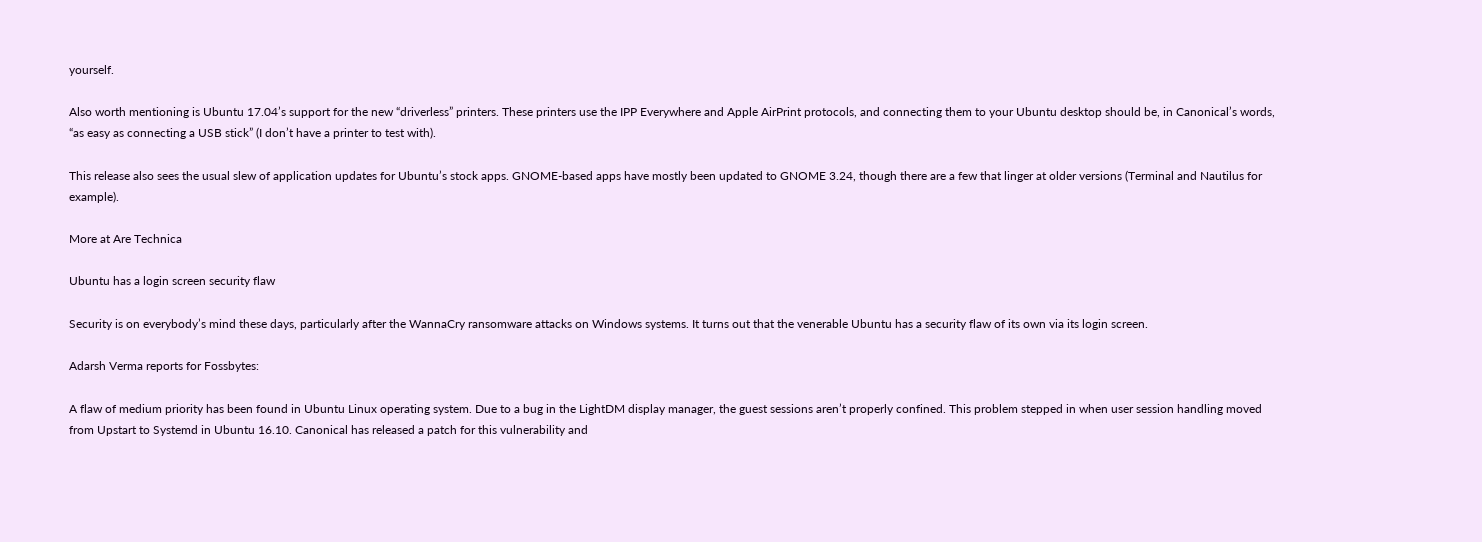yourself.

Also worth mentioning is Ubuntu 17.04’s support for the new “driverless” printers. These printers use the IPP Everywhere and Apple AirPrint protocols, and connecting them to your Ubuntu desktop should be, in Canonical’s words, “as easy as connecting a USB stick” (I don’t have a printer to test with).

This release also sees the usual slew of application updates for Ubuntu’s stock apps. GNOME-based apps have mostly been updated to GNOME 3.24, though there are a few that linger at older versions (Terminal and Nautilus for example).

More at Are Technica

Ubuntu has a login screen security flaw

Security is on everybody’s mind these days, particularly after the WannaCry ransomware attacks on Windows systems. It turns out that the venerable Ubuntu has a security flaw of its own via its login screen.

Adarsh Verma reports for Fossbytes:

A flaw of medium priority has been found in Ubuntu Linux operating system. Due to a bug in the LightDM display manager, the guest sessions aren’t properly confined. This problem stepped in when user session handling moved from Upstart to Systemd in Ubuntu 16.10. Canonical has released a patch for this vulnerability and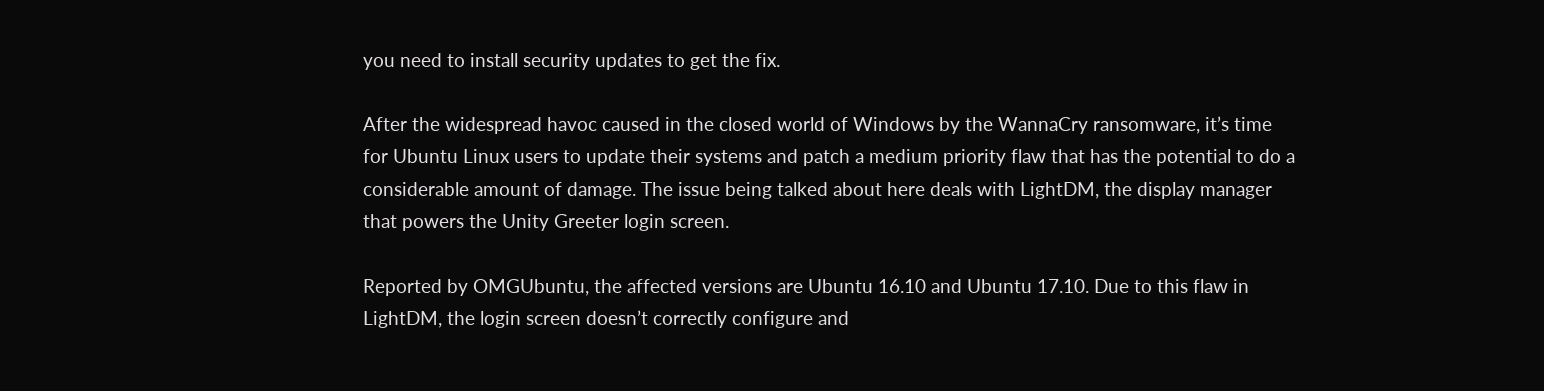you need to install security updates to get the fix.

After the widespread havoc caused in the closed world of Windows by the WannaCry ransomware, it’s time for Ubuntu Linux users to update their systems and patch a medium priority flaw that has the potential to do a considerable amount of damage. The issue being talked about here deals with LightDM, the display manager that powers the Unity Greeter login screen.

Reported by OMGUbuntu, the affected versions are Ubuntu 16.10 and Ubuntu 17.10. Due to this flaw in LightDM, the login screen doesn’t correctly configure and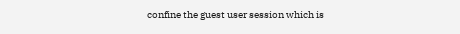confine the guest user session which is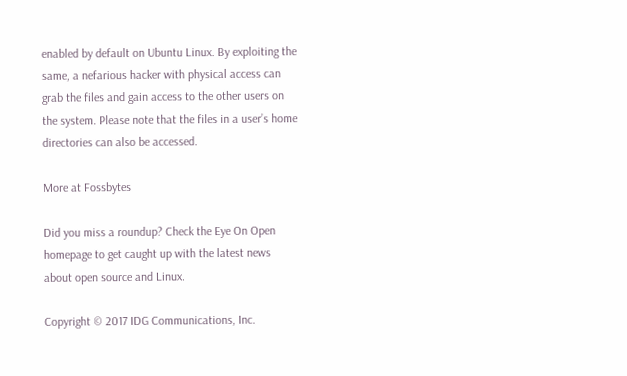enabled by default on Ubuntu Linux. By exploiting the same, a nefarious hacker with physical access can grab the files and gain access to the other users on the system. Please note that the files in a user’s home directories can also be accessed.

More at Fossbytes

Did you miss a roundup? Check the Eye On Open homepage to get caught up with the latest news about open source and Linux.

Copyright © 2017 IDG Communications, Inc.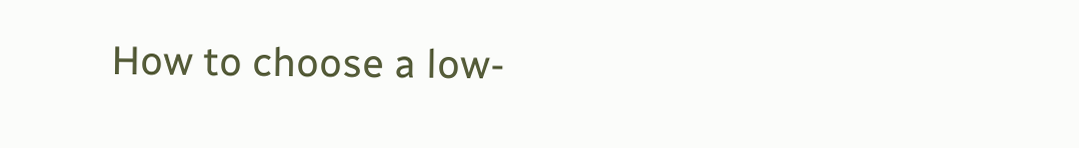How to choose a low-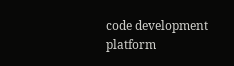code development platform